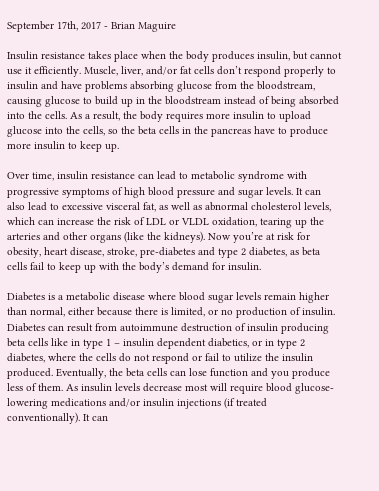September 17th, 2017 - Brian Maguire

Insulin resistance takes place when the body produces insulin, but cannot use it efficiently. Muscle, liver, and/or fat cells don’t respond properly to insulin and have problems absorbing glucose from the bloodstream, causing glucose to build up in the bloodstream instead of being absorbed into the cells. As a result, the body requires more insulin to upload glucose into the cells, so the beta cells in the pancreas have to produce more insulin to keep up.

Over time, insulin resistance can lead to metabolic syndrome with progressive symptoms of high blood pressure and sugar levels. It can also lead to excessive visceral fat, as well as abnormal cholesterol levels, which can increase the risk of LDL or VLDL oxidation, tearing up the arteries and other organs (like the kidneys). Now you’re at risk for obesity, heart disease, stroke, pre-diabetes and type 2 diabetes, as beta cells fail to keep up with the body’s demand for insulin.

Diabetes is a metabolic disease where blood sugar levels remain higher than normal, either because there is limited, or no production of insulin. Diabetes can result from autoimmune destruction of insulin producing beta cells like in type 1 – insulin dependent diabetics, or in type 2 diabetes, where the cells do not respond or fail to utilize the insulin produced. Eventually, the beta cells can lose function and you produce less of them. As insulin levels decrease most will require blood glucose-lowering medications and/or insulin injections (if treated conventionally). It can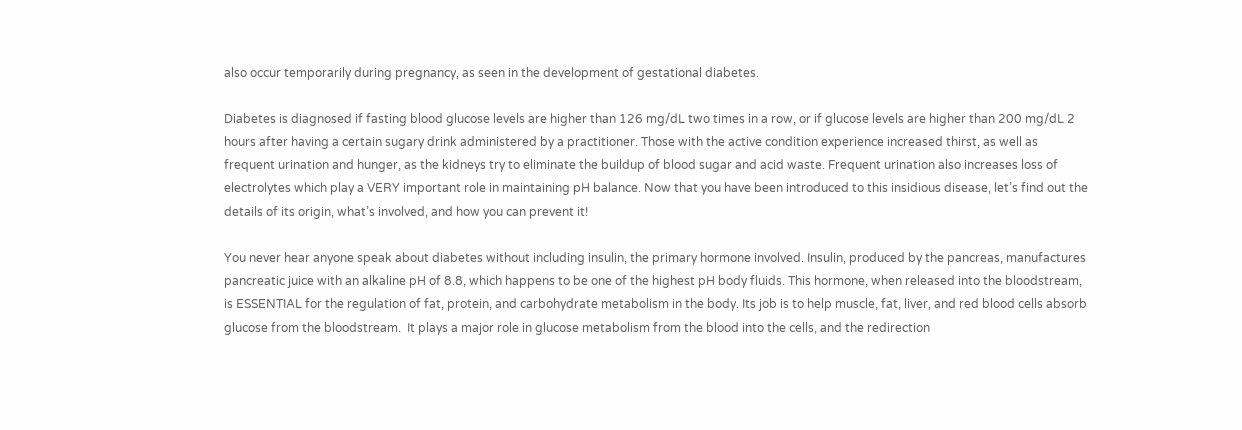also occur temporarily during pregnancy, as seen in the development of gestational diabetes.

Diabetes is diagnosed if fasting blood glucose levels are higher than 126 mg/dL two times in a row, or if glucose levels are higher than 200 mg/dL 2 hours after having a certain sugary drink administered by a practitioner. Those with the active condition experience increased thirst, as well as frequent urination and hunger, as the kidneys try to eliminate the buildup of blood sugar and acid waste. Frequent urination also increases loss of electrolytes which play a VERY important role in maintaining pH balance. Now that you have been introduced to this insidious disease, let’s find out the details of its origin, what’s involved, and how you can prevent it!

You never hear anyone speak about diabetes without including insulin, the primary hormone involved. Insulin, produced by the pancreas, manufactures pancreatic juice with an alkaline pH of 8.8, which happens to be one of the highest pH body fluids. This hormone, when released into the bloodstream, is ESSENTIAL for the regulation of fat, protein, and carbohydrate metabolism in the body. Its job is to help muscle, fat, liver, and red blood cells absorb glucose from the bloodstream.  It plays a major role in glucose metabolism from the blood into the cells, and the redirection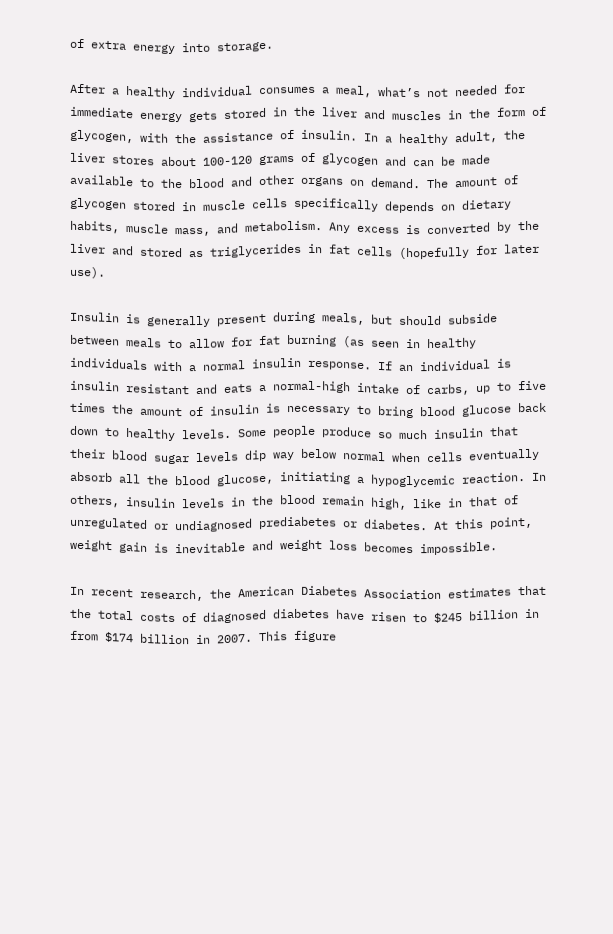of extra energy into storage.

After a healthy individual consumes a meal, what’s not needed for immediate energy gets stored in the liver and muscles in the form of glycogen, with the assistance of insulin. In a healthy adult, the liver stores about 100-120 grams of glycogen and can be made available to the blood and other organs on demand. The amount of glycogen stored in muscle cells specifically depends on dietary habits, muscle mass, and metabolism. Any excess is converted by the liver and stored as triglycerides in fat cells (hopefully for later use).

Insulin is generally present during meals, but should subside between meals to allow for fat burning (as seen in healthy individuals with a normal insulin response. If an individual is insulin resistant and eats a normal-high intake of carbs, up to five times the amount of insulin is necessary to bring blood glucose back down to healthy levels. Some people produce so much insulin that their blood sugar levels dip way below normal when cells eventually absorb all the blood glucose, initiating a hypoglycemic reaction. In others, insulin levels in the blood remain high, like in that of unregulated or undiagnosed prediabetes or diabetes. At this point, weight gain is inevitable and weight loss becomes impossible.

In recent research, the American Diabetes Association estimates that the total costs of diagnosed diabetes have risen to $245 billion in from $174 billion in 2007. This figure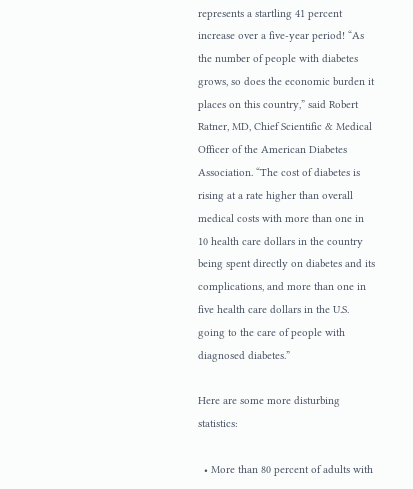represents a startling 41 percent increase over a five-year period! “As the number of people with diabetes grows, so does the economic burden it places on this country,” said Robert Ratner, MD, Chief Scientific & Medical Officer of the American Diabetes Association. “The cost of diabetes is rising at a rate higher than overall medical costs with more than one in 10 health care dollars in the country being spent directly on diabetes and its complications, and more than one in five health care dollars in the U.S. going to the care of people with diagnosed diabetes.”

Here are some more disturbing statistics:

  • More than 80 percent of adults with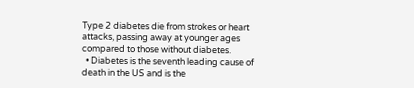Type 2 diabetes die from strokes or heart attacks, passing away at younger ages compared to those without diabetes.
  • Diabetes is the seventh leading cause of death in the US and is the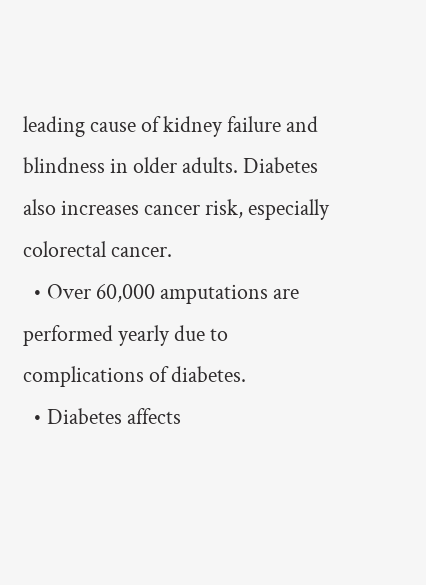leading cause of kidney failure and blindness in older adults. Diabetes also increases cancer risk, especially colorectal cancer.
  • Over 60,000 amputations are performed yearly due to complications of diabetes.
  • Diabetes affects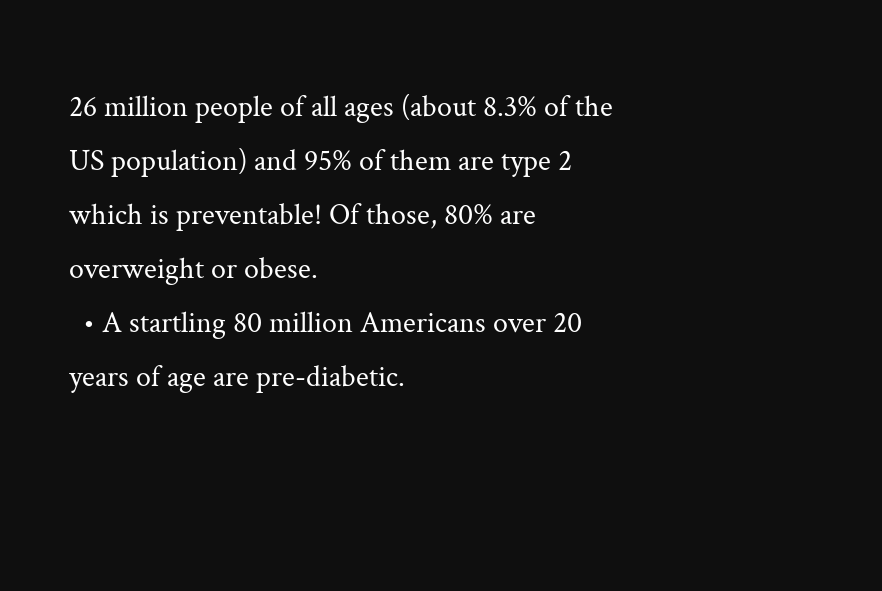26 million people of all ages (about 8.3% of the US population) and 95% of them are type 2 which is preventable! Of those, 80% are overweight or obese.
  • A startling 80 million Americans over 20 years of age are pre-diabetic.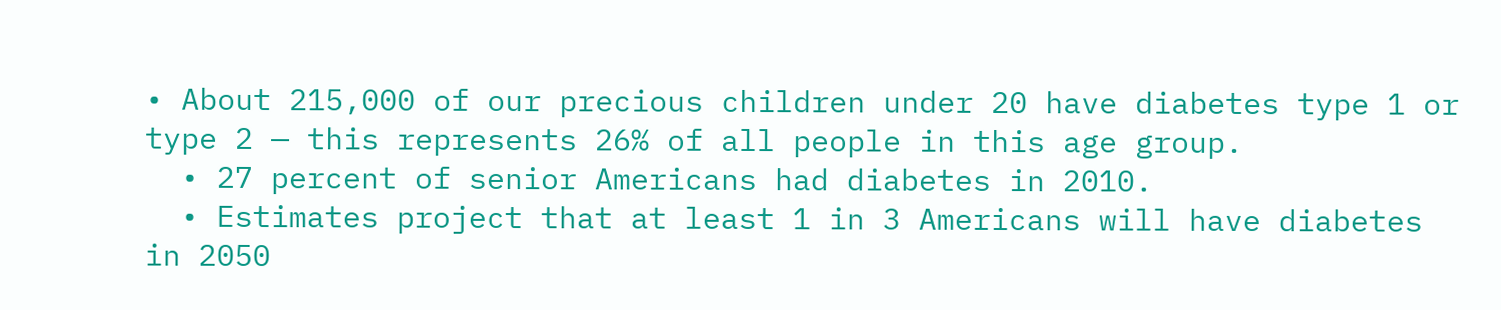• About 215,000 of our precious children under 20 have diabetes type 1 or type 2 — this represents 26% of all people in this age group.
  • 27 percent of senior Americans had diabetes in 2010.
  • Estimates project that at least 1 in 3 Americans will have diabetes in 2050